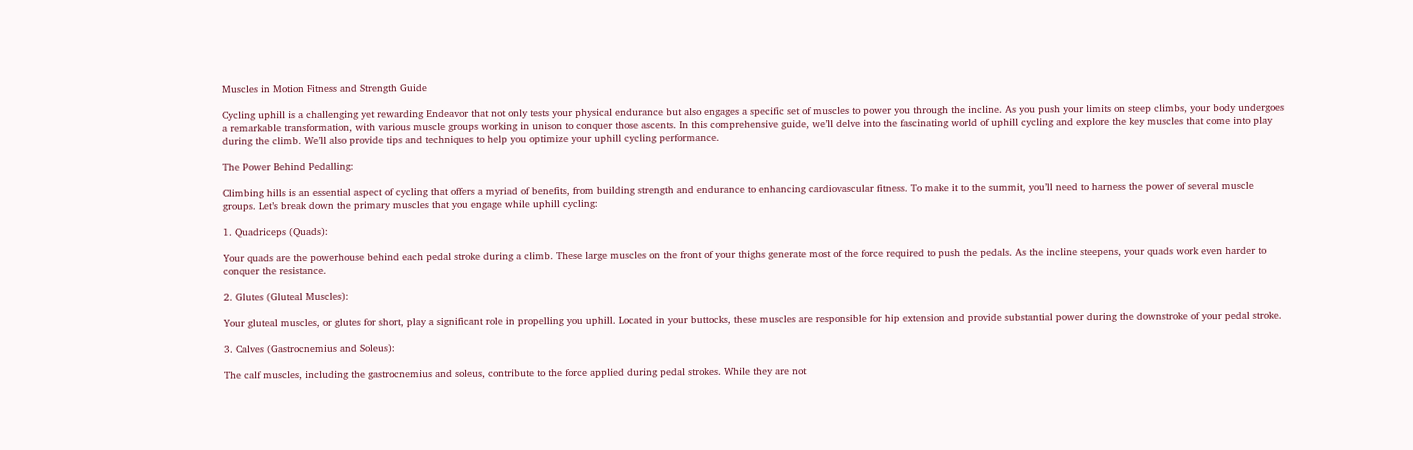Muscles in Motion Fitness and Strength Guide

Cycling uphill is a challenging yet rewarding Endeavor that not only tests your physical endurance but also engages a specific set of muscles to power you through the incline. As you push your limits on steep climbs, your body undergoes a remarkable transformation, with various muscle groups working in unison to conquer those ascents. In this comprehensive guide, we’ll delve into the fascinating world of uphill cycling and explore the key muscles that come into play during the climb. We’ll also provide tips and techniques to help you optimize your uphill cycling performance.

The Power Behind Pedalling:

Climbing hills is an essential aspect of cycling that offers a myriad of benefits, from building strength and endurance to enhancing cardiovascular fitness. To make it to the summit, you’ll need to harness the power of several muscle groups. Let’s break down the primary muscles that you engage while uphill cycling:

1. Quadriceps (Quads):

Your quads are the powerhouse behind each pedal stroke during a climb. These large muscles on the front of your thighs generate most of the force required to push the pedals. As the incline steepens, your quads work even harder to conquer the resistance.

2. Glutes (Gluteal Muscles):

Your gluteal muscles, or glutes for short, play a significant role in propelling you uphill. Located in your buttocks, these muscles are responsible for hip extension and provide substantial power during the downstroke of your pedal stroke.

3. Calves (Gastrocnemius and Soleus):

The calf muscles, including the gastrocnemius and soleus, contribute to the force applied during pedal strokes. While they are not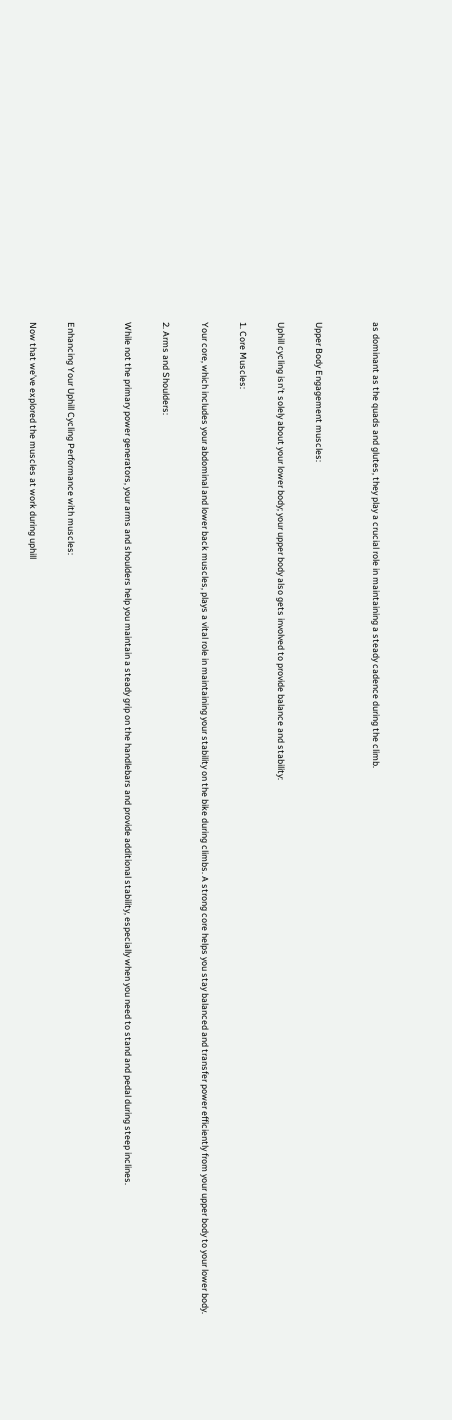as dominant as the quads and glutes, they play a crucial role in maintaining a steady cadence during the climb.


Upper Body Engagement muscles:

Uphill cycling isn’t solely about your lower body; your upper body also gets involved to provide balance and stability:

1. Core Muscles:

Your core, which includes your abdominal and lower back muscles, plays a vital role in maintaining your stability on the bike during climbs. A strong core helps you stay balanced and transfer power efficiently from your upper body to your lower body.

2. Arms and Shoulders:

While not the primary power generators, your arms and shoulders help you maintain a steady grip on the handlebars and provide additional stability, especially when you need to stand and pedal during steep inclines.


Enhancing Your Uphill Cycling Performance with muscles:

Now that we’ve explored the muscles at work during uphill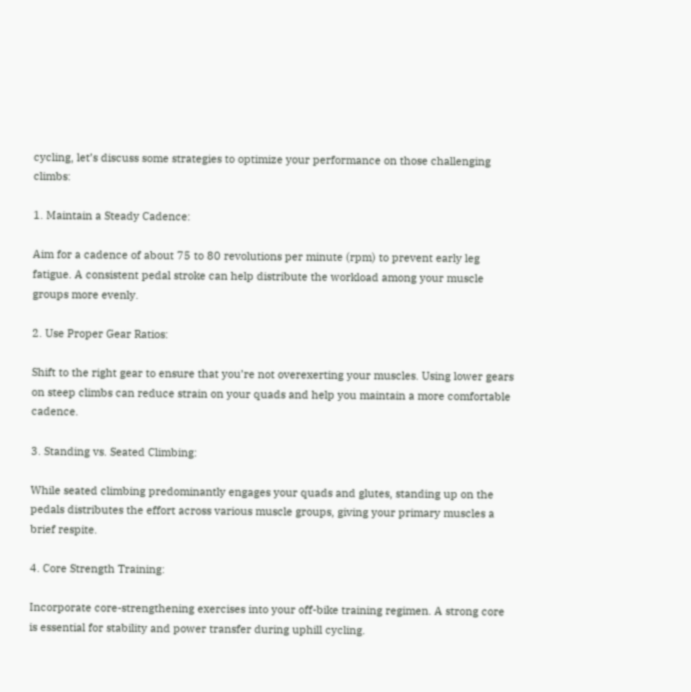cycling, let’s discuss some strategies to optimize your performance on those challenging climbs:

1. Maintain a Steady Cadence:

Aim for a cadence of about 75 to 80 revolutions per minute (rpm) to prevent early leg fatigue. A consistent pedal stroke can help distribute the workload among your muscle groups more evenly.

2. Use Proper Gear Ratios:

Shift to the right gear to ensure that you’re not overexerting your muscles. Using lower gears on steep climbs can reduce strain on your quads and help you maintain a more comfortable cadence.

3. Standing vs. Seated Climbing:

While seated climbing predominantly engages your quads and glutes, standing up on the pedals distributes the effort across various muscle groups, giving your primary muscles a brief respite.

4. Core Strength Training:

Incorporate core-strengthening exercises into your off-bike training regimen. A strong core is essential for stability and power transfer during uphill cycling.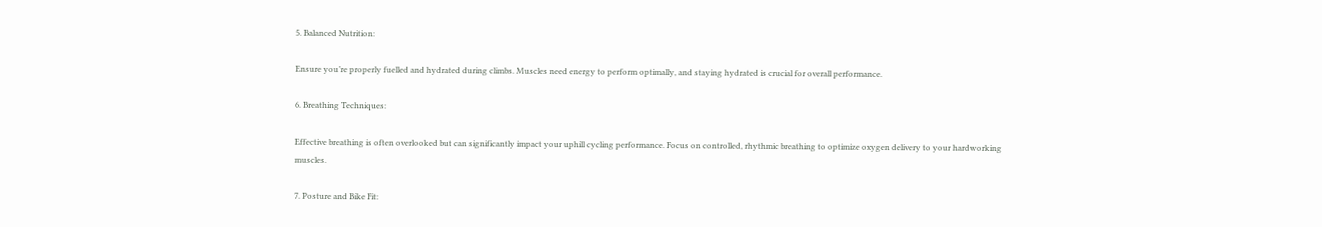5. Balanced Nutrition:

Ensure you’re properly fuelled and hydrated during climbs. Muscles need energy to perform optimally, and staying hydrated is crucial for overall performance.

6. Breathing Techniques:

Effective breathing is often overlooked but can significantly impact your uphill cycling performance. Focus on controlled, rhythmic breathing to optimize oxygen delivery to your hardworking muscles.

7. Posture and Bike Fit: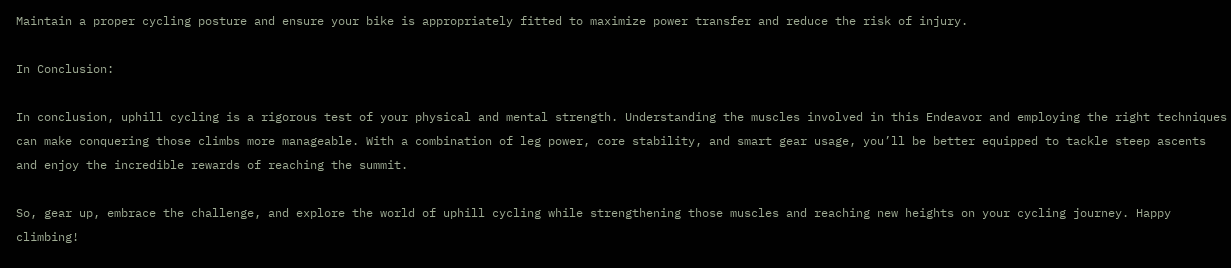Maintain a proper cycling posture and ensure your bike is appropriately fitted to maximize power transfer and reduce the risk of injury.

In Conclusion:

In conclusion, uphill cycling is a rigorous test of your physical and mental strength. Understanding the muscles involved in this Endeavor and employing the right techniques can make conquering those climbs more manageable. With a combination of leg power, core stability, and smart gear usage, you’ll be better equipped to tackle steep ascents and enjoy the incredible rewards of reaching the summit.

So, gear up, embrace the challenge, and explore the world of uphill cycling while strengthening those muscles and reaching new heights on your cycling journey. Happy climbing!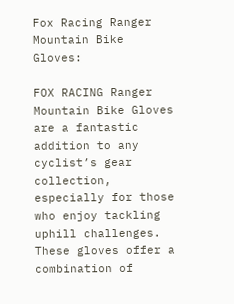Fox Racing Ranger Mountain Bike Gloves:

FOX RACING Ranger Mountain Bike Gloves are a fantastic addition to any cyclist’s gear collection, especially for those who enjoy tackling uphill challenges. These gloves offer a combination of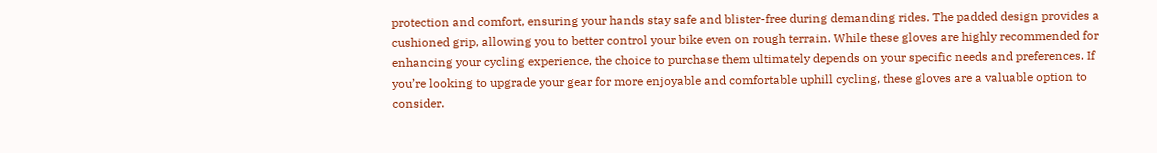protection and comfort, ensuring your hands stay safe and blister-free during demanding rides. The padded design provides a cushioned grip, allowing you to better control your bike even on rough terrain. While these gloves are highly recommended for enhancing your cycling experience, the choice to purchase them ultimately depends on your specific needs and preferences. If you’re looking to upgrade your gear for more enjoyable and comfortable uphill cycling, these gloves are a valuable option to consider.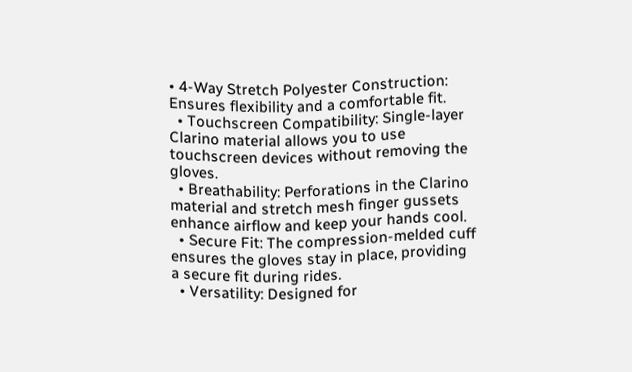• 4-Way Stretch Polyester Construction: Ensures flexibility and a comfortable fit.
  • Touchscreen Compatibility: Single-layer Clarino material allows you to use touchscreen devices without removing the gloves.
  • Breathability: Perforations in the Clarino material and stretch mesh finger gussets enhance airflow and keep your hands cool.
  • Secure Fit: The compression-melded cuff ensures the gloves stay in place, providing a secure fit during rides.
  • Versatility: Designed for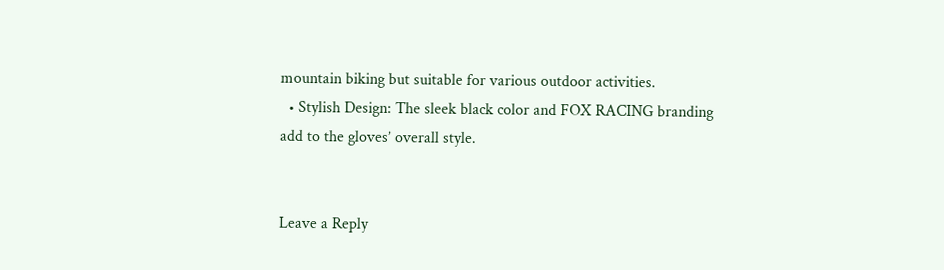mountain biking but suitable for various outdoor activities.
  • Stylish Design: The sleek black color and FOX RACING branding add to the gloves’ overall style.


Leave a Reply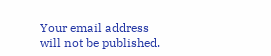Your email address will not be published.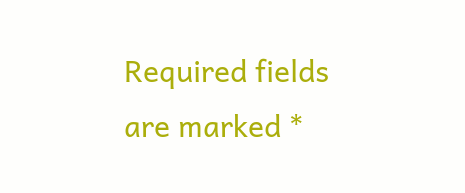Required fields are marked *